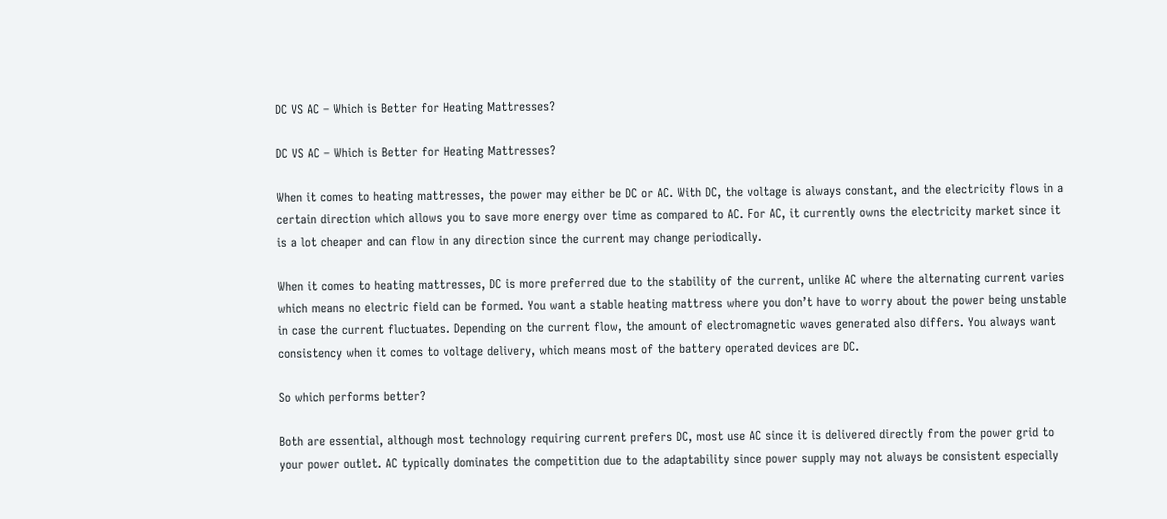DC VS AC – Which is Better for Heating Mattresses?

DC VS AC – Which is Better for Heating Mattresses?

When it comes to heating mattresses, the power may either be DC or AC. With DC, the voltage is always constant, and the electricity flows in a certain direction which allows you to save more energy over time as compared to AC. For AC, it currently owns the electricity market since it is a lot cheaper and can flow in any direction since the current may change periodically.

When it comes to heating mattresses, DC is more preferred due to the stability of the current, unlike AC where the alternating current varies which means no electric field can be formed. You want a stable heating mattress where you don’t have to worry about the power being unstable in case the current fluctuates. Depending on the current flow, the amount of electromagnetic waves generated also differs. You always want consistency when it comes to voltage delivery, which means most of the battery operated devices are DC.

So which performs better?

Both are essential, although most technology requiring current prefers DC, most use AC since it is delivered directly from the power grid to your power outlet. AC typically dominates the competition due to the adaptability since power supply may not always be consistent especially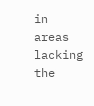in areas lacking the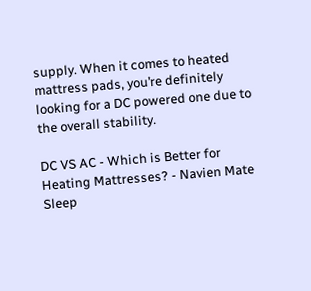supply. When it comes to heated mattress pads, you’re definitely looking for a DC powered one due to the overall stability.

DC VS AC - Which is Better for Heating Mattresses? - Navien Mate
Sleep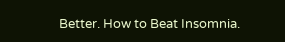Better. How to Beat Insomnia.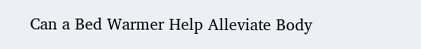Can a Bed Warmer Help Alleviate Body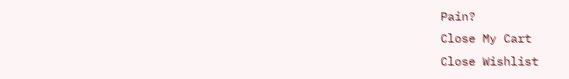Pain?
Close My Cart
Close Wishlist